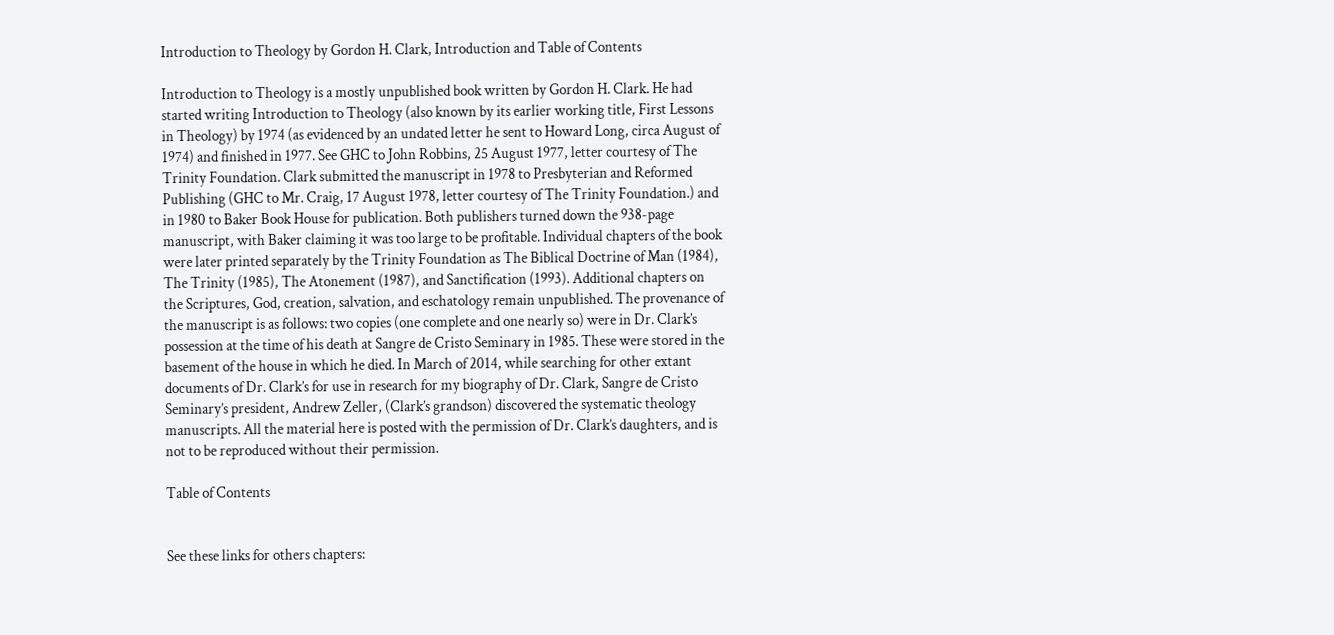Introduction to Theology by Gordon H. Clark, Introduction and Table of Contents

Introduction to Theology is a mostly unpublished book written by Gordon H. Clark. He had started writing Introduction to Theology (also known by its earlier working title, First Lessons in Theology) by 1974 (as evidenced by an undated letter he sent to Howard Long, circa August of 1974) and finished in 1977. See GHC to John Robbins, 25 August 1977, letter courtesy of The Trinity Foundation. Clark submitted the manuscript in 1978 to Presbyterian and Reformed Publishing (GHC to Mr. Craig, 17 August 1978, letter courtesy of The Trinity Foundation.) and in 1980 to Baker Book House for publication. Both publishers turned down the 938-page manuscript, with Baker claiming it was too large to be profitable. Individual chapters of the book were later printed separately by the Trinity Foundation as The Biblical Doctrine of Man (1984), The Trinity (1985), The Atonement (1987), and Sanctification (1993). Additional chapters on the Scriptures, God, creation, salvation, and eschatology remain unpublished. The provenance of the manuscript is as follows: two copies (one complete and one nearly so) were in Dr. Clark’s possession at the time of his death at Sangre de Cristo Seminary in 1985. These were stored in the basement of the house in which he died. In March of 2014, while searching for other extant documents of Dr. Clark’s for use in research for my biography of Dr. Clark, Sangre de Cristo Seminary’s president, Andrew Zeller, (Clark’s grandson) discovered the systematic theology manuscripts. All the material here is posted with the permission of Dr. Clark’s daughters, and is not to be reproduced without their permission.

Table of Contents


See these links for others chapters: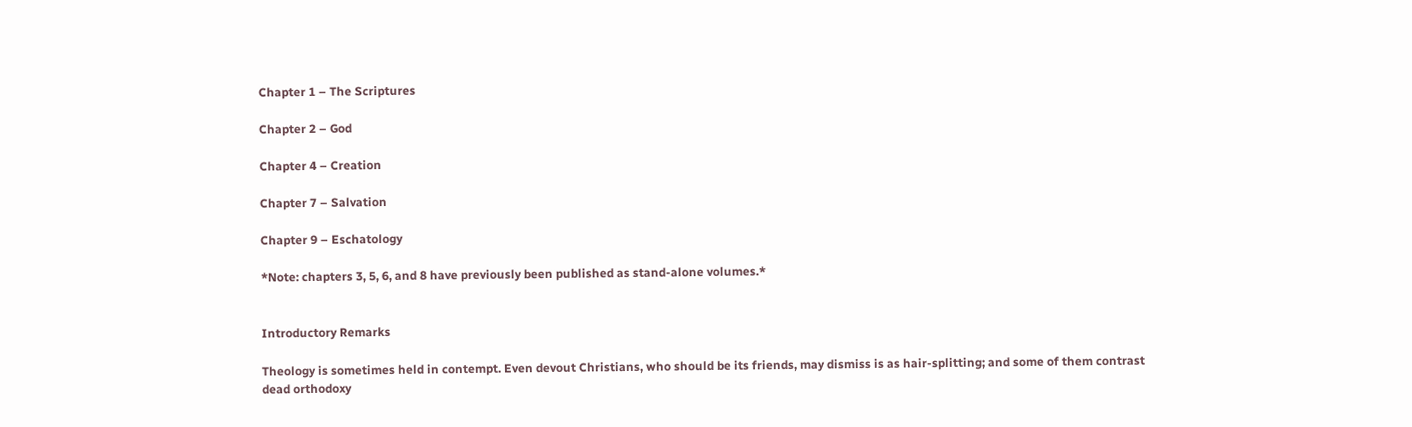Chapter 1 – The Scriptures

Chapter 2 – God

Chapter 4 – Creation

Chapter 7 – Salvation

Chapter 9 – Eschatology

*Note: chapters 3, 5, 6, and 8 have previously been published as stand-alone volumes.*


Introductory Remarks

Theology is sometimes held in contempt. Even devout Christians, who should be its friends, may dismiss is as hair-splitting; and some of them contrast dead orthodoxy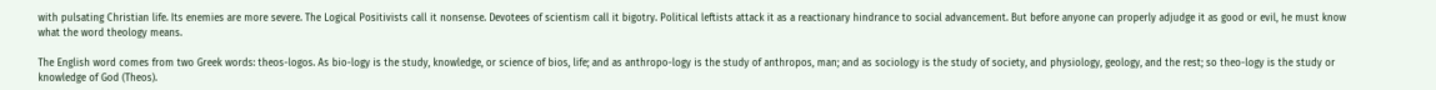with pulsating Christian life. Its enemies are more severe. The Logical Positivists call it nonsense. Devotees of scientism call it bigotry. Political leftists attack it as a reactionary hindrance to social advancement. But before anyone can properly adjudge it as good or evil, he must know what the word theology means.

The English word comes from two Greek words: theos-logos. As bio-logy is the study, knowledge, or science of bios, life; and as anthropo-logy is the study of anthropos, man; and as sociology is the study of society, and physiology, geology, and the rest; so theo-logy is the study or knowledge of God (Theos).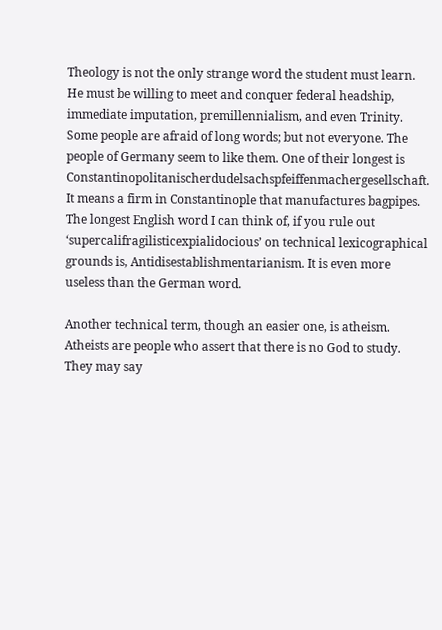Theology is not the only strange word the student must learn. He must be willing to meet and conquer federal headship, immediate imputation, premillennialism, and even Trinity. Some people are afraid of long words; but not everyone. The people of Germany seem to like them. One of their longest is Constantinopolitanischerdudelsachspfeiffenmachergesellschaft. It means a firm in Constantinople that manufactures bagpipes. The longest English word I can think of, if you rule out ‘supercalifragilisticexpialidocious’ on technical lexicographical grounds is, Antidisestablishmentarianism. It is even more useless than the German word.

Another technical term, though an easier one, is atheism. Atheists are people who assert that there is no God to study. They may say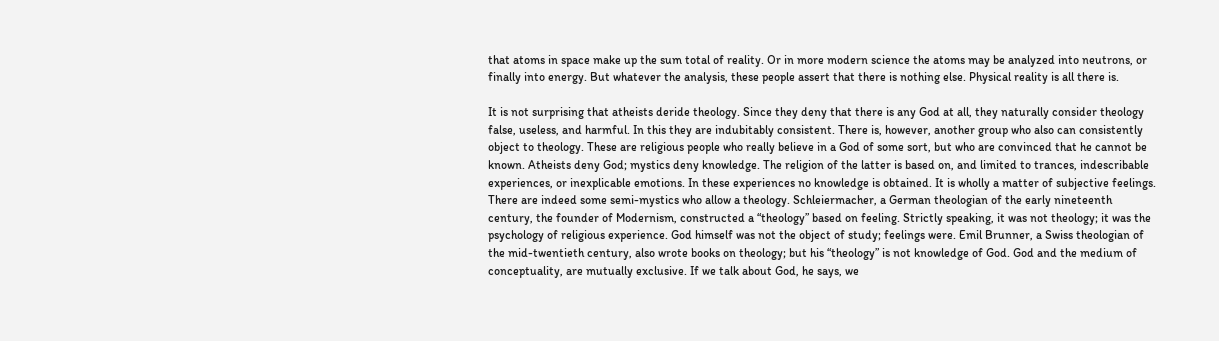that atoms in space make up the sum total of reality. Or in more modern science the atoms may be analyzed into neutrons, or finally into energy. But whatever the analysis, these people assert that there is nothing else. Physical reality is all there is.

It is not surprising that atheists deride theology. Since they deny that there is any God at all, they naturally consider theology false, useless, and harmful. In this they are indubitably consistent. There is, however, another group who also can consistently object to theology. These are religious people who really believe in a God of some sort, but who are convinced that he cannot be known. Atheists deny God; mystics deny knowledge. The religion of the latter is based on, and limited to trances, indescribable experiences, or inexplicable emotions. In these experiences no knowledge is obtained. It is wholly a matter of subjective feelings. There are indeed some semi-mystics who allow a theology. Schleiermacher, a German theologian of the early nineteenth century, the founder of Modernism, constructed a “theology” based on feeling. Strictly speaking, it was not theology; it was the psychology of religious experience. God himself was not the object of study; feelings were. Emil Brunner, a Swiss theologian of the mid-twentieth century, also wrote books on theology; but his “theology” is not knowledge of God. God and the medium of conceptuality, are mutually exclusive. If we talk about God, he says, we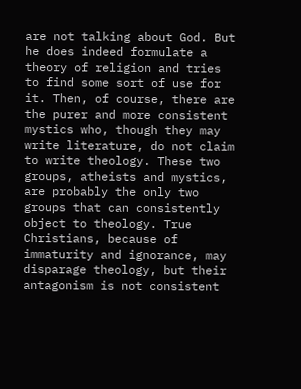are not talking about God. But he does indeed formulate a theory of religion and tries to find some sort of use for it. Then, of course, there are the purer and more consistent mystics who, though they may write literature, do not claim to write theology. These two groups, atheists and mystics, are probably the only two groups that can consistently object to theology. True Christians, because of immaturity and ignorance, may disparage theology, but their antagonism is not consistent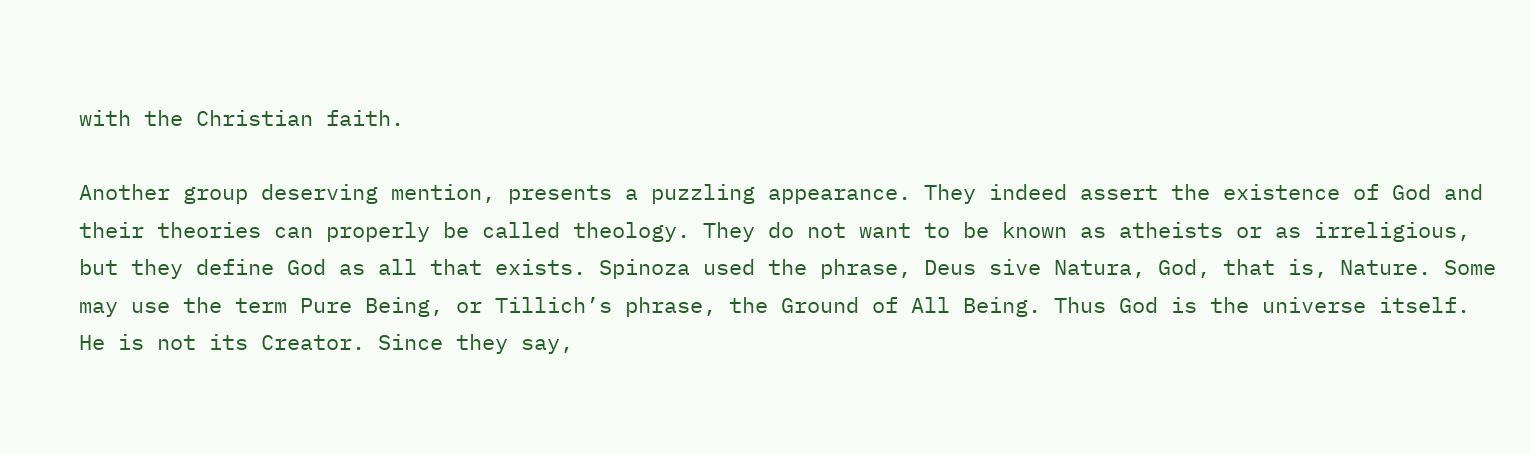with the Christian faith.

Another group deserving mention, presents a puzzling appearance. They indeed assert the existence of God and their theories can properly be called theology. They do not want to be known as atheists or as irreligious, but they define God as all that exists. Spinoza used the phrase, Deus sive Natura, God, that is, Nature. Some may use the term Pure Being, or Tillich’s phrase, the Ground of All Being. Thus God is the universe itself. He is not its Creator. Since they say,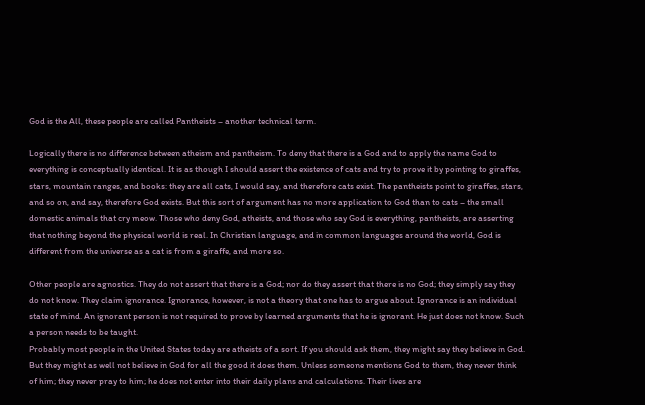God is the All, these people are called Pantheists – another technical term.

Logically there is no difference between atheism and pantheism. To deny that there is a God and to apply the name God to everything is conceptually identical. It is as though I should assert the existence of cats and try to prove it by pointing to giraffes, stars, mountain ranges, and books: they are all cats, I would say, and therefore cats exist. The pantheists point to giraffes, stars, and so on, and say, therefore God exists. But this sort of argument has no more application to God than to cats – the small domestic animals that cry meow. Those who deny God, atheists, and those who say God is everything, pantheists, are asserting that nothing beyond the physical world is real. In Christian language, and in common languages around the world, God is different from the universe as a cat is from a giraffe, and more so.

Other people are agnostics. They do not assert that there is a God; nor do they assert that there is no God; they simply say they do not know. They claim ignorance. Ignorance, however, is not a theory that one has to argue about. Ignorance is an individual state of mind. An ignorant person is not required to prove by learned arguments that he is ignorant. He just does not know. Such a person needs to be taught.
Probably most people in the United States today are atheists of a sort. If you should ask them, they might say they believe in God. But they might as well not believe in God for all the good it does them. Unless someone mentions God to them, they never think of him; they never pray to him; he does not enter into their daily plans and calculations. Their lives are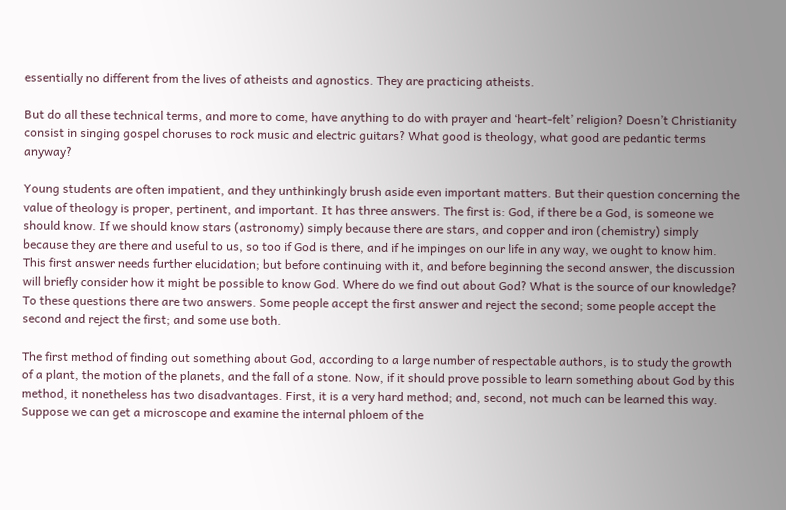essentially no different from the lives of atheists and agnostics. They are practicing atheists.

But do all these technical terms, and more to come, have anything to do with prayer and ‘heart-felt’ religion? Doesn’t Christianity consist in singing gospel choruses to rock music and electric guitars? What good is theology, what good are pedantic terms anyway?

Young students are often impatient, and they unthinkingly brush aside even important matters. But their question concerning the value of theology is proper, pertinent, and important. It has three answers. The first is: God, if there be a God, is someone we should know. If we should know stars (astronomy) simply because there are stars, and copper and iron (chemistry) simply because they are there and useful to us, so too if God is there, and if he impinges on our life in any way, we ought to know him. This first answer needs further elucidation; but before continuing with it, and before beginning the second answer, the discussion will briefly consider how it might be possible to know God. Where do we find out about God? What is the source of our knowledge? To these questions there are two answers. Some people accept the first answer and reject the second; some people accept the second and reject the first; and some use both.

The first method of finding out something about God, according to a large number of respectable authors, is to study the growth of a plant, the motion of the planets, and the fall of a stone. Now, if it should prove possible to learn something about God by this method, it nonetheless has two disadvantages. First, it is a very hard method; and, second, not much can be learned this way. Suppose we can get a microscope and examine the internal phloem of the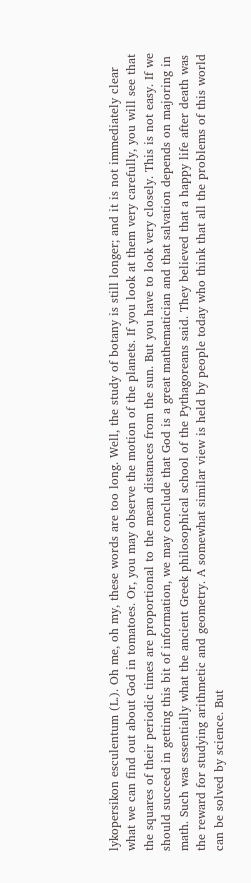lykopersikon esculentum (L.). Oh me, oh my, these words are too long. Well, the study of botany is still longer; and it is not immediately clear what we can find out about God in tomatoes. Or, you may observe the motion of the planets. If you look at them very carefully, you will see that the squares of their periodic times are proportional to the mean distances from the sun. But you have to look very closely. This is not easy. If we should succeed in getting this bit of information, we may conclude that God is a great mathematician and that salvation depends on majoring in math. Such was essentially what the ancient Greek philosophical school of the Pythagoreans said. They believed that a happy life after death was the reward for studying arithmetic and geometry. A somewhat similar view is held by people today who think that all the problems of this world can be solved by science. But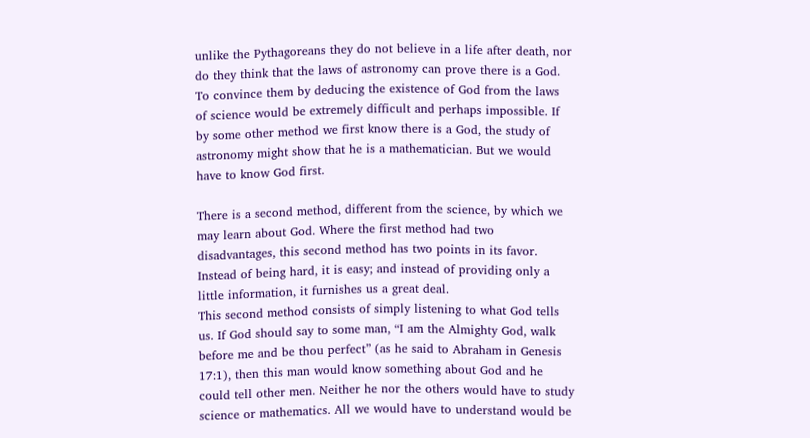unlike the Pythagoreans they do not believe in a life after death, nor do they think that the laws of astronomy can prove there is a God. To convince them by deducing the existence of God from the laws of science would be extremely difficult and perhaps impossible. If by some other method we first know there is a God, the study of astronomy might show that he is a mathematician. But we would have to know God first.

There is a second method, different from the science, by which we may learn about God. Where the first method had two disadvantages, this second method has two points in its favor. Instead of being hard, it is easy; and instead of providing only a little information, it furnishes us a great deal.
This second method consists of simply listening to what God tells us. If God should say to some man, “I am the Almighty God, walk before me and be thou perfect” (as he said to Abraham in Genesis 17:1), then this man would know something about God and he could tell other men. Neither he nor the others would have to study science or mathematics. All we would have to understand would be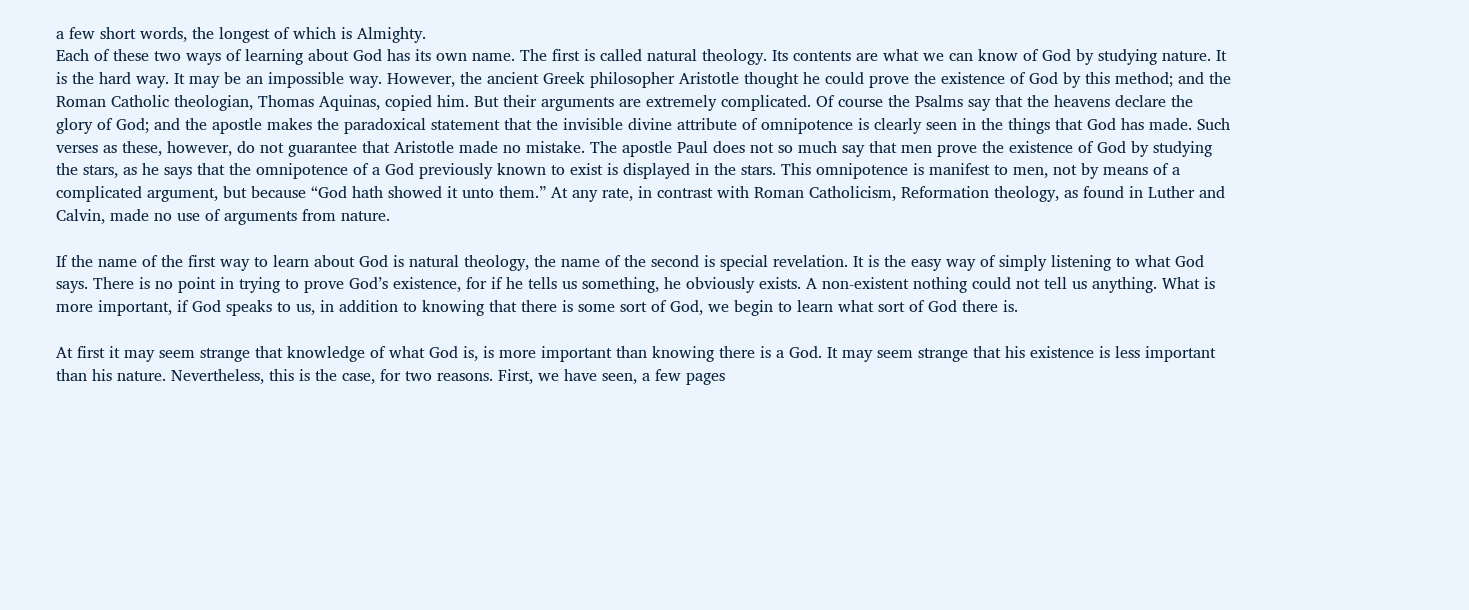a few short words, the longest of which is Almighty.
Each of these two ways of learning about God has its own name. The first is called natural theology. Its contents are what we can know of God by studying nature. It is the hard way. It may be an impossible way. However, the ancient Greek philosopher Aristotle thought he could prove the existence of God by this method; and the Roman Catholic theologian, Thomas Aquinas, copied him. But their arguments are extremely complicated. Of course the Psalms say that the heavens declare the glory of God; and the apostle makes the paradoxical statement that the invisible divine attribute of omnipotence is clearly seen in the things that God has made. Such verses as these, however, do not guarantee that Aristotle made no mistake. The apostle Paul does not so much say that men prove the existence of God by studying the stars, as he says that the omnipotence of a God previously known to exist is displayed in the stars. This omnipotence is manifest to men, not by means of a complicated argument, but because “God hath showed it unto them.” At any rate, in contrast with Roman Catholicism, Reformation theology, as found in Luther and Calvin, made no use of arguments from nature.

If the name of the first way to learn about God is natural theology, the name of the second is special revelation. It is the easy way of simply listening to what God says. There is no point in trying to prove God’s existence, for if he tells us something, he obviously exists. A non-existent nothing could not tell us anything. What is more important, if God speaks to us, in addition to knowing that there is some sort of God, we begin to learn what sort of God there is.

At first it may seem strange that knowledge of what God is, is more important than knowing there is a God. It may seem strange that his existence is less important than his nature. Nevertheless, this is the case, for two reasons. First, we have seen, a few pages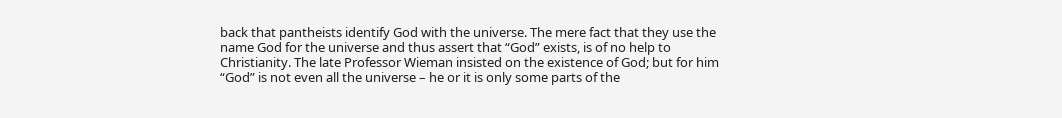back that pantheists identify God with the universe. The mere fact that they use the name God for the universe and thus assert that “God” exists, is of no help to Christianity. The late Professor Wieman insisted on the existence of God; but for him “God” is not even all the universe – he or it is only some parts of the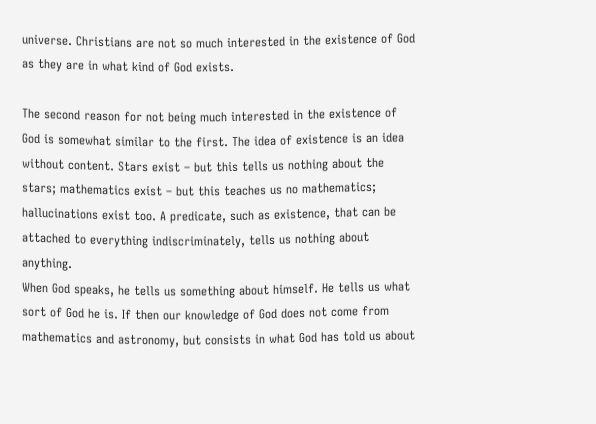universe. Christians are not so much interested in the existence of God as they are in what kind of God exists.

The second reason for not being much interested in the existence of God is somewhat similar to the first. The idea of existence is an idea without content. Stars exist – but this tells us nothing about the stars; mathematics exist – but this teaches us no mathematics; hallucinations exist too. A predicate, such as existence, that can be attached to everything indiscriminately, tells us nothing about anything.
When God speaks, he tells us something about himself. He tells us what sort of God he is. If then our knowledge of God does not come from mathematics and astronomy, but consists in what God has told us about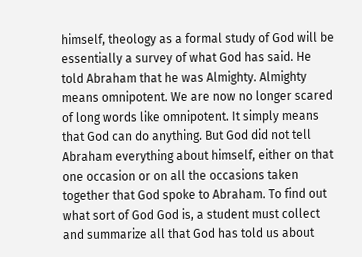himself, theology as a formal study of God will be essentially a survey of what God has said. He told Abraham that he was Almighty. Almighty means omnipotent. We are now no longer scared of long words like omnipotent. It simply means that God can do anything. But God did not tell Abraham everything about himself, either on that one occasion or on all the occasions taken together that God spoke to Abraham. To find out what sort of God God is, a student must collect and summarize all that God has told us about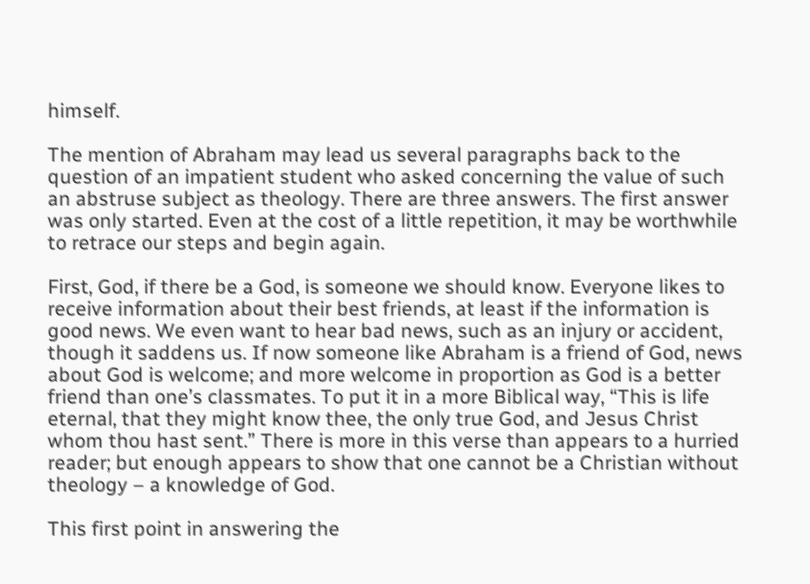himself.

The mention of Abraham may lead us several paragraphs back to the question of an impatient student who asked concerning the value of such an abstruse subject as theology. There are three answers. The first answer was only started. Even at the cost of a little repetition, it may be worthwhile to retrace our steps and begin again.

First, God, if there be a God, is someone we should know. Everyone likes to receive information about their best friends, at least if the information is good news. We even want to hear bad news, such as an injury or accident, though it saddens us. If now someone like Abraham is a friend of God, news about God is welcome; and more welcome in proportion as God is a better friend than one’s classmates. To put it in a more Biblical way, “This is life eternal, that they might know thee, the only true God, and Jesus Christ whom thou hast sent.” There is more in this verse than appears to a hurried reader; but enough appears to show that one cannot be a Christian without theology – a knowledge of God.

This first point in answering the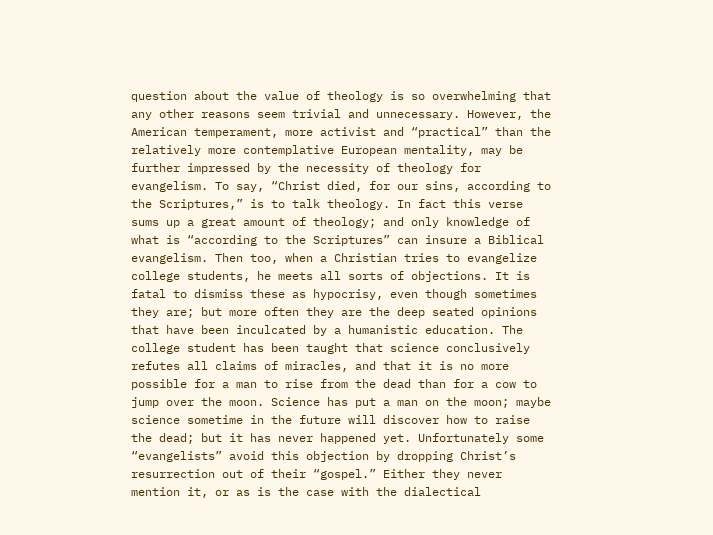question about the value of theology is so overwhelming that any other reasons seem trivial and unnecessary. However, the American temperament, more activist and “practical” than the relatively more contemplative European mentality, may be further impressed by the necessity of theology for evangelism. To say, “Christ died, for our sins, according to the Scriptures,” is to talk theology. In fact this verse sums up a great amount of theology; and only knowledge of what is “according to the Scriptures” can insure a Biblical evangelism. Then too, when a Christian tries to evangelize college students, he meets all sorts of objections. It is fatal to dismiss these as hypocrisy, even though sometimes they are; but more often they are the deep seated opinions that have been inculcated by a humanistic education. The college student has been taught that science conclusively refutes all claims of miracles, and that it is no more possible for a man to rise from the dead than for a cow to jump over the moon. Science has put a man on the moon; maybe science sometime in the future will discover how to raise the dead; but it has never happened yet. Unfortunately some “evangelists” avoid this objection by dropping Christ’s resurrection out of their “gospel.” Either they never mention it, or as is the case with the dialectical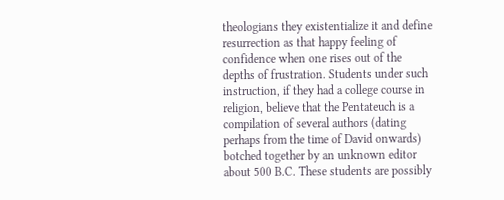theologians they existentialize it and define resurrection as that happy feeling of confidence when one rises out of the depths of frustration. Students under such instruction, if they had a college course in religion, believe that the Pentateuch is a compilation of several authors (dating perhaps from the time of David onwards) botched together by an unknown editor about 500 B.C. These students are possibly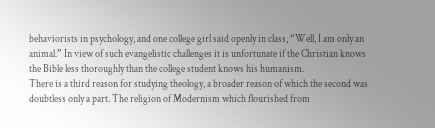behaviorists in psychology, and one college girl said openly in class, “Well, I am only an animal.” In view of such evangelistic challenges it is unfortunate if the Christian knows the Bible less thoroughly than the college student knows his humanism.
There is a third reason for studying theology, a broader reason of which the second was doubtless only a part. The religion of Modernism which flourished from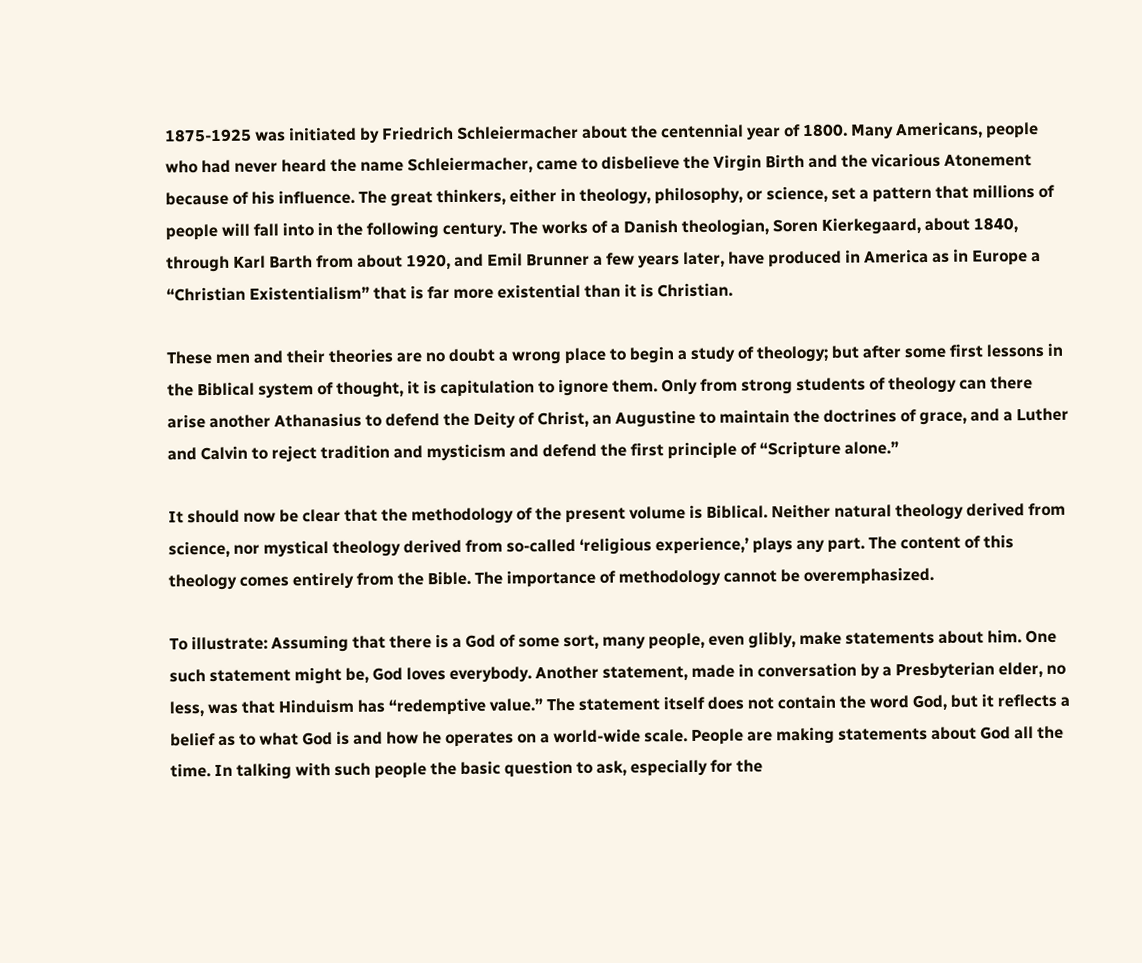1875-1925 was initiated by Friedrich Schleiermacher about the centennial year of 1800. Many Americans, people who had never heard the name Schleiermacher, came to disbelieve the Virgin Birth and the vicarious Atonement because of his influence. The great thinkers, either in theology, philosophy, or science, set a pattern that millions of people will fall into in the following century. The works of a Danish theologian, Soren Kierkegaard, about 1840, through Karl Barth from about 1920, and Emil Brunner a few years later, have produced in America as in Europe a “Christian Existentialism” that is far more existential than it is Christian.

These men and their theories are no doubt a wrong place to begin a study of theology; but after some first lessons in the Biblical system of thought, it is capitulation to ignore them. Only from strong students of theology can there arise another Athanasius to defend the Deity of Christ, an Augustine to maintain the doctrines of grace, and a Luther and Calvin to reject tradition and mysticism and defend the first principle of “Scripture alone.”

It should now be clear that the methodology of the present volume is Biblical. Neither natural theology derived from science, nor mystical theology derived from so-called ‘religious experience,’ plays any part. The content of this theology comes entirely from the Bible. The importance of methodology cannot be overemphasized.

To illustrate: Assuming that there is a God of some sort, many people, even glibly, make statements about him. One such statement might be, God loves everybody. Another statement, made in conversation by a Presbyterian elder, no less, was that Hinduism has “redemptive value.” The statement itself does not contain the word God, but it reflects a belief as to what God is and how he operates on a world-wide scale. People are making statements about God all the time. In talking with such people the basic question to ask, especially for the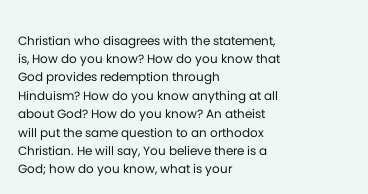Christian who disagrees with the statement, is, How do you know? How do you know that God provides redemption through Hinduism? How do you know anything at all about God? How do you know? An atheist will put the same question to an orthodox Christian. He will say, You believe there is a God; how do you know, what is your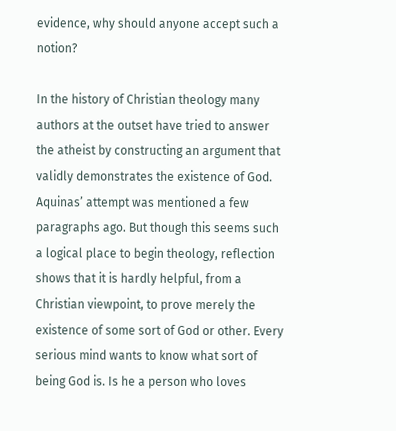evidence, why should anyone accept such a notion?

In the history of Christian theology many authors at the outset have tried to answer the atheist by constructing an argument that validly demonstrates the existence of God. Aquinas’ attempt was mentioned a few paragraphs ago. But though this seems such a logical place to begin theology, reflection shows that it is hardly helpful, from a Christian viewpoint, to prove merely the existence of some sort of God or other. Every serious mind wants to know what sort of being God is. Is he a person who loves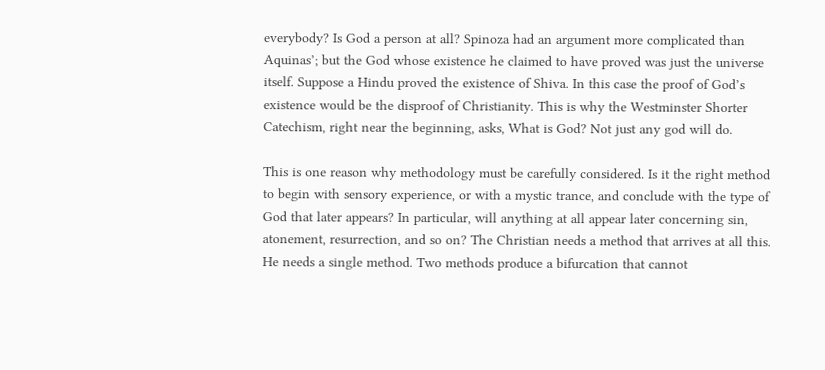everybody? Is God a person at all? Spinoza had an argument more complicated than Aquinas’; but the God whose existence he claimed to have proved was just the universe itself. Suppose a Hindu proved the existence of Shiva. In this case the proof of God’s existence would be the disproof of Christianity. This is why the Westminster Shorter Catechism, right near the beginning, asks, What is God? Not just any god will do.

This is one reason why methodology must be carefully considered. Is it the right method to begin with sensory experience, or with a mystic trance, and conclude with the type of God that later appears? In particular, will anything at all appear later concerning sin, atonement, resurrection, and so on? The Christian needs a method that arrives at all this. He needs a single method. Two methods produce a bifurcation that cannot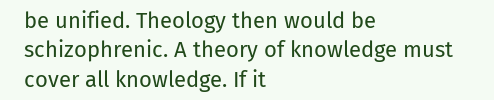be unified. Theology then would be schizophrenic. A theory of knowledge must cover all knowledge. If it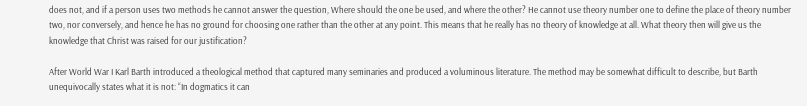does not, and if a person uses two methods he cannot answer the question, Where should the one be used, and where the other? He cannot use theory number one to define the place of theory number two, nor conversely, and hence he has no ground for choosing one rather than the other at any point. This means that he really has no theory of knowledge at all. What theory then will give us the knowledge that Christ was raised for our justification?

After World War I Karl Barth introduced a theological method that captured many seminaries and produced a voluminous literature. The method may be somewhat difficult to describe, but Barth unequivocally states what it is not: “In dogmatics it can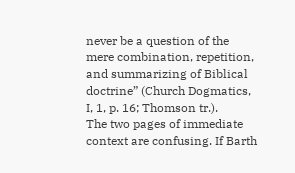never be a question of the mere combination, repetition, and summarizing of Biblical doctrine” (Church Dogmatics, I, 1, p. 16; Thomson tr.).
The two pages of immediate context are confusing. If Barth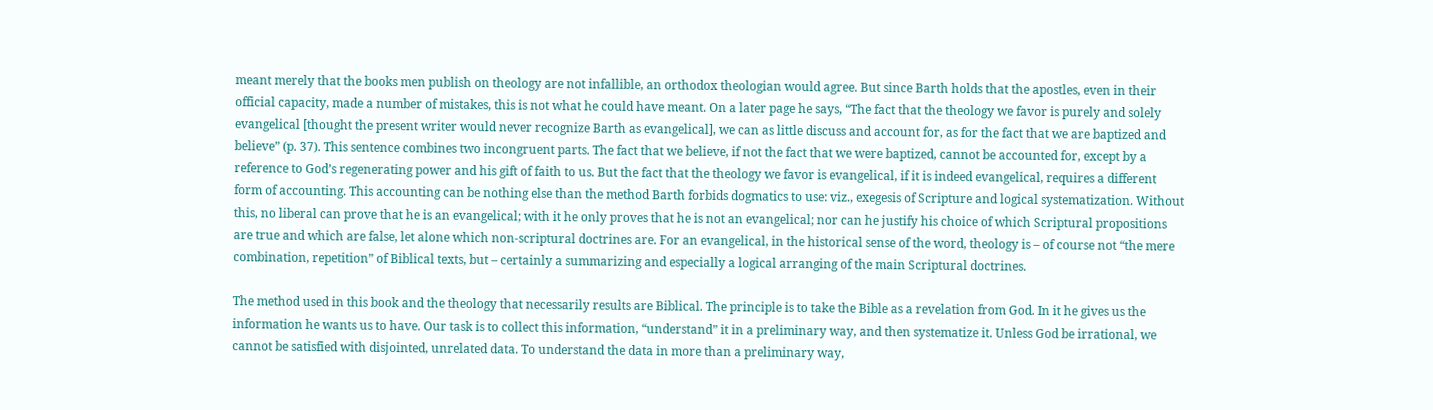meant merely that the books men publish on theology are not infallible, an orthodox theologian would agree. But since Barth holds that the apostles, even in their official capacity, made a number of mistakes, this is not what he could have meant. On a later page he says, “The fact that the theology we favor is purely and solely evangelical [thought the present writer would never recognize Barth as evangelical], we can as little discuss and account for, as for the fact that we are baptized and believe” (p. 37). This sentence combines two incongruent parts. The fact that we believe, if not the fact that we were baptized, cannot be accounted for, except by a reference to God’s regenerating power and his gift of faith to us. But the fact that the theology we favor is evangelical, if it is indeed evangelical, requires a different form of accounting. This accounting can be nothing else than the method Barth forbids dogmatics to use: viz., exegesis of Scripture and logical systematization. Without this, no liberal can prove that he is an evangelical; with it he only proves that he is not an evangelical; nor can he justify his choice of which Scriptural propositions are true and which are false, let alone which non-scriptural doctrines are. For an evangelical, in the historical sense of the word, theology is – of course not “the mere combination, repetition” of Biblical texts, but – certainly a summarizing and especially a logical arranging of the main Scriptural doctrines.

The method used in this book and the theology that necessarily results are Biblical. The principle is to take the Bible as a revelation from God. In it he gives us the information he wants us to have. Our task is to collect this information, “understand” it in a preliminary way, and then systematize it. Unless God be irrational, we cannot be satisfied with disjointed, unrelated data. To understand the data in more than a preliminary way,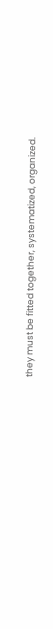they must be fitted together, systematized, organized.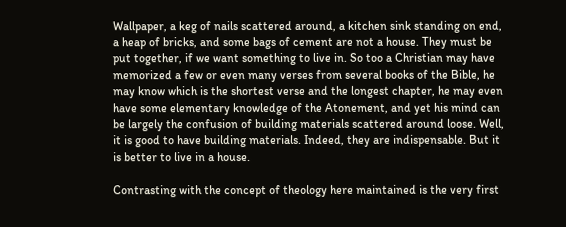Wallpaper, a keg of nails scattered around, a kitchen sink standing on end, a heap of bricks, and some bags of cement are not a house. They must be put together, if we want something to live in. So too a Christian may have memorized a few or even many verses from several books of the Bible, he may know which is the shortest verse and the longest chapter, he may even have some elementary knowledge of the Atonement, and yet his mind can be largely the confusion of building materials scattered around loose. Well, it is good to have building materials. Indeed, they are indispensable. But it is better to live in a house.

Contrasting with the concept of theology here maintained is the very first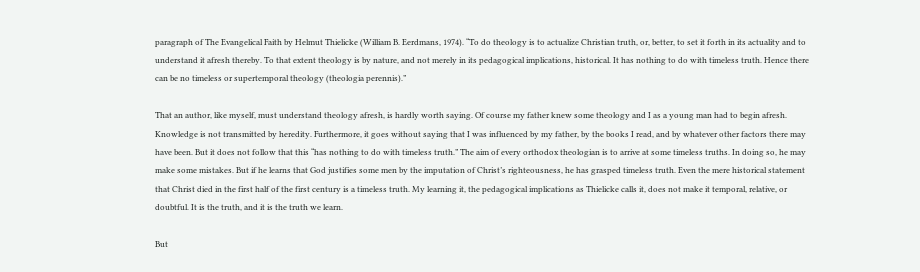paragraph of The Evangelical Faith by Helmut Thielicke (William B. Eerdmans, 1974). “To do theology is to actualize Christian truth, or, better, to set it forth in its actuality and to understand it afresh thereby. To that extent theology is by nature, and not merely in its pedagogical implications, historical. It has nothing to do with timeless truth. Hence there can be no timeless or supertemporal theology (theologia perennis).”

That an author, like myself, must understand theology afresh, is hardly worth saying. Of course my father knew some theology and I as a young man had to begin afresh. Knowledge is not transmitted by heredity. Furthermore, it goes without saying that I was influenced by my father, by the books I read, and by whatever other factors there may have been. But it does not follow that this “has nothing to do with timeless truth.” The aim of every orthodox theologian is to arrive at some timeless truths. In doing so, he may make some mistakes. But if he learns that God justifies some men by the imputation of Christ’s righteousness, he has grasped timeless truth. Even the mere historical statement that Christ died in the first half of the first century is a timeless truth. My learning it, the pedagogical implications as Thielicke calls it, does not make it temporal, relative, or doubtful. It is the truth, and it is the truth we learn.

But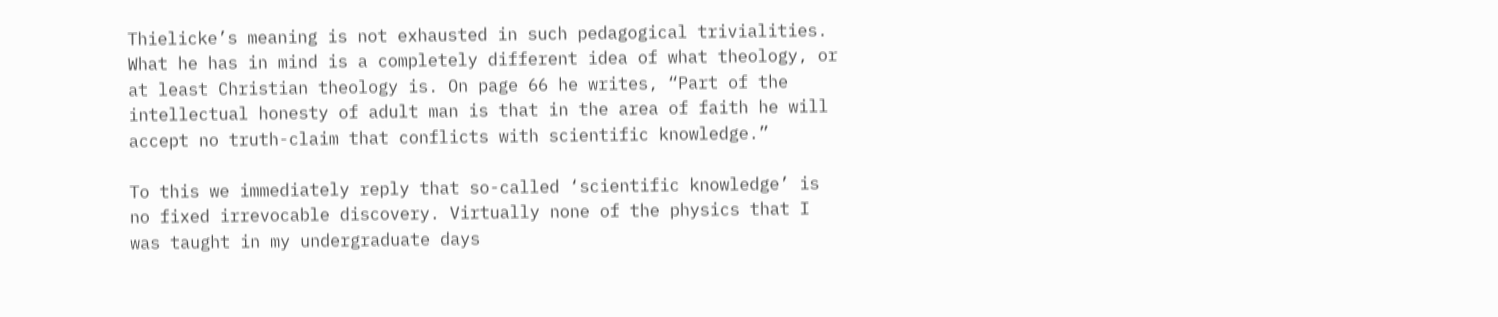Thielicke’s meaning is not exhausted in such pedagogical trivialities. What he has in mind is a completely different idea of what theology, or at least Christian theology is. On page 66 he writes, “Part of the intellectual honesty of adult man is that in the area of faith he will accept no truth-claim that conflicts with scientific knowledge.”

To this we immediately reply that so-called ‘scientific knowledge’ is no fixed irrevocable discovery. Virtually none of the physics that I was taught in my undergraduate days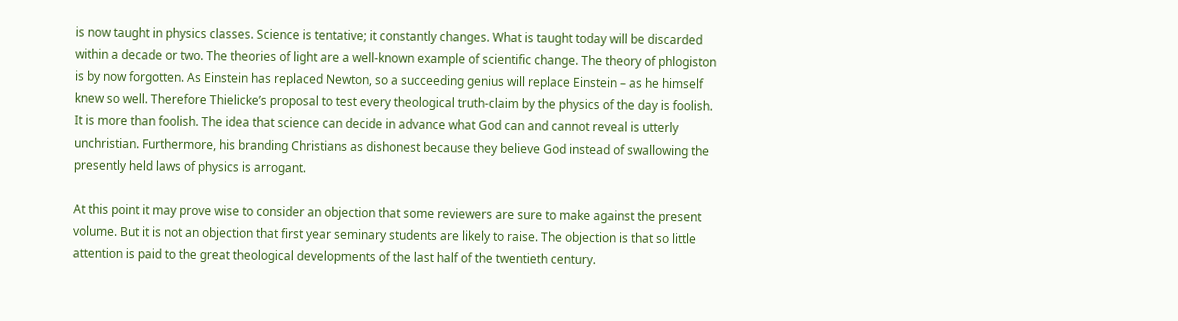is now taught in physics classes. Science is tentative; it constantly changes. What is taught today will be discarded within a decade or two. The theories of light are a well-known example of scientific change. The theory of phlogiston is by now forgotten. As Einstein has replaced Newton, so a succeeding genius will replace Einstein – as he himself knew so well. Therefore Thielicke’s proposal to test every theological truth-claim by the physics of the day is foolish. It is more than foolish. The idea that science can decide in advance what God can and cannot reveal is utterly unchristian. Furthermore, his branding Christians as dishonest because they believe God instead of swallowing the presently held laws of physics is arrogant.

At this point it may prove wise to consider an objection that some reviewers are sure to make against the present volume. But it is not an objection that first year seminary students are likely to raise. The objection is that so little attention is paid to the great theological developments of the last half of the twentieth century.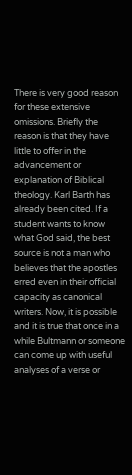There is very good reason for these extensive omissions. Briefly the reason is that they have little to offer in the advancement or explanation of Biblical theology. Karl Barth has already been cited. If a student wants to know what God said, the best source is not a man who believes that the apostles erred even in their official capacity as canonical writers. Now, it is possible and it is true that once in a while Bultmann or someone can come up with useful analyses of a verse or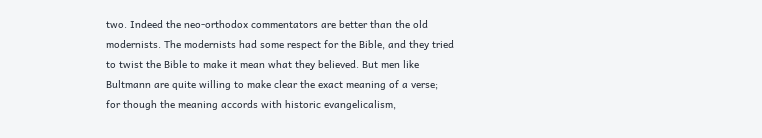two. Indeed the neo-orthodox commentators are better than the old modernists. The modernists had some respect for the Bible, and they tried to twist the Bible to make it mean what they believed. But men like Bultmann are quite willing to make clear the exact meaning of a verse; for though the meaning accords with historic evangelicalism,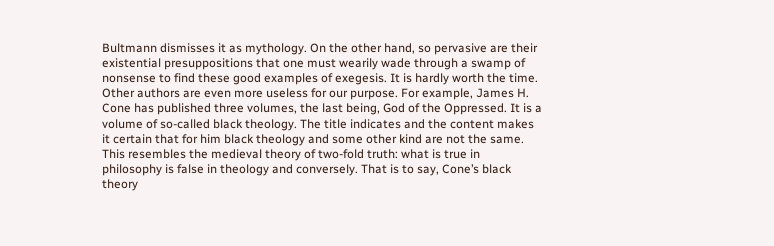Bultmann dismisses it as mythology. On the other hand, so pervasive are their existential presuppositions that one must wearily wade through a swamp of nonsense to find these good examples of exegesis. It is hardly worth the time.
Other authors are even more useless for our purpose. For example, James H. Cone has published three volumes, the last being, God of the Oppressed. It is a volume of so-called black theology. The title indicates and the content makes it certain that for him black theology and some other kind are not the same. This resembles the medieval theory of two-fold truth: what is true in philosophy is false in theology and conversely. That is to say, Cone’s black theory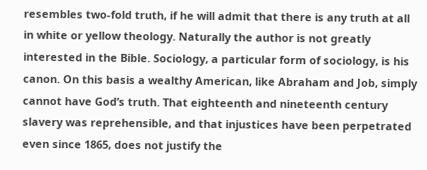resembles two-fold truth, if he will admit that there is any truth at all in white or yellow theology. Naturally the author is not greatly interested in the Bible. Sociology, a particular form of sociology, is his canon. On this basis a wealthy American, like Abraham and Job, simply cannot have God’s truth. That eighteenth and nineteenth century slavery was reprehensible, and that injustices have been perpetrated even since 1865, does not justify the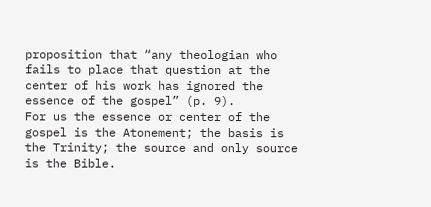proposition that “any theologian who fails to place that question at the center of his work has ignored the essence of the gospel” (p. 9).
For us the essence or center of the gospel is the Atonement; the basis is the Trinity; the source and only source is the Bible.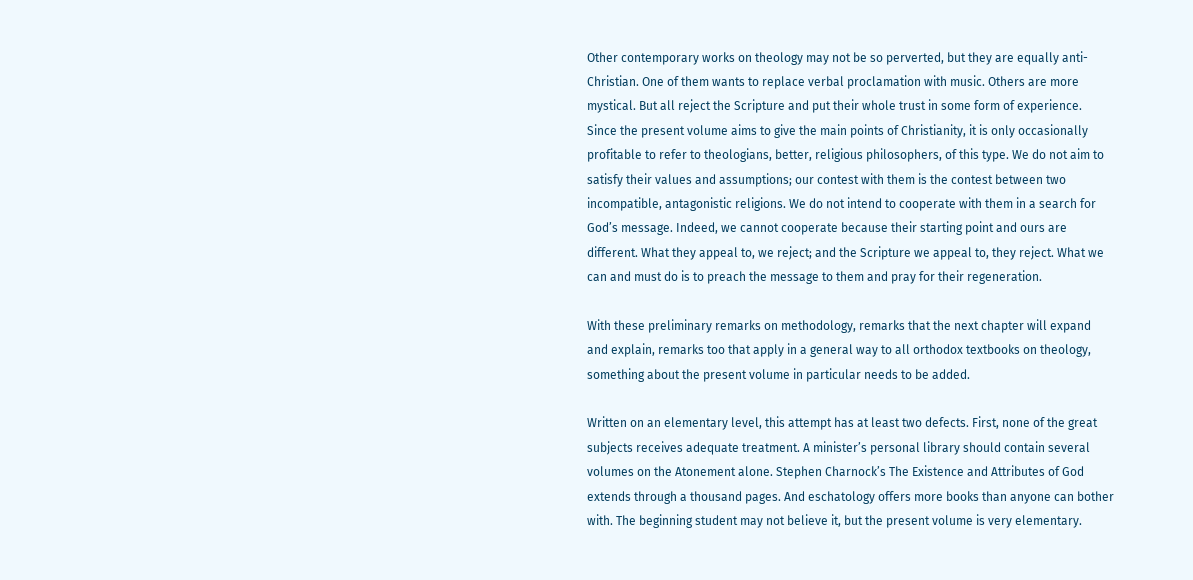Other contemporary works on theology may not be so perverted, but they are equally anti-Christian. One of them wants to replace verbal proclamation with music. Others are more mystical. But all reject the Scripture and put their whole trust in some form of experience. Since the present volume aims to give the main points of Christianity, it is only occasionally profitable to refer to theologians, better, religious philosophers, of this type. We do not aim to satisfy their values and assumptions; our contest with them is the contest between two incompatible, antagonistic religions. We do not intend to cooperate with them in a search for God’s message. Indeed, we cannot cooperate because their starting point and ours are different. What they appeal to, we reject; and the Scripture we appeal to, they reject. What we can and must do is to preach the message to them and pray for their regeneration.

With these preliminary remarks on methodology, remarks that the next chapter will expand and explain, remarks too that apply in a general way to all orthodox textbooks on theology, something about the present volume in particular needs to be added.

Written on an elementary level, this attempt has at least two defects. First, none of the great subjects receives adequate treatment. A minister’s personal library should contain several volumes on the Atonement alone. Stephen Charnock’s The Existence and Attributes of God extends through a thousand pages. And eschatology offers more books than anyone can bother with. The beginning student may not believe it, but the present volume is very elementary.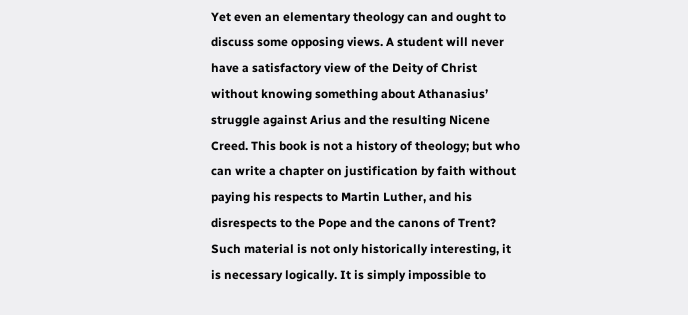Yet even an elementary theology can and ought to discuss some opposing views. A student will never have a satisfactory view of the Deity of Christ without knowing something about Athanasius’ struggle against Arius and the resulting Nicene Creed. This book is not a history of theology; but who can write a chapter on justification by faith without paying his respects to Martin Luther, and his disrespects to the Pope and the canons of Trent? Such material is not only historically interesting, it is necessary logically. It is simply impossible to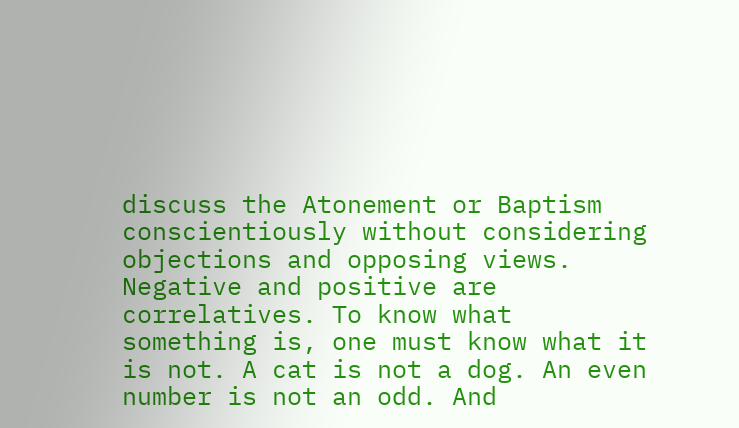discuss the Atonement or Baptism conscientiously without considering objections and opposing views. Negative and positive are correlatives. To know what something is, one must know what it is not. A cat is not a dog. An even number is not an odd. And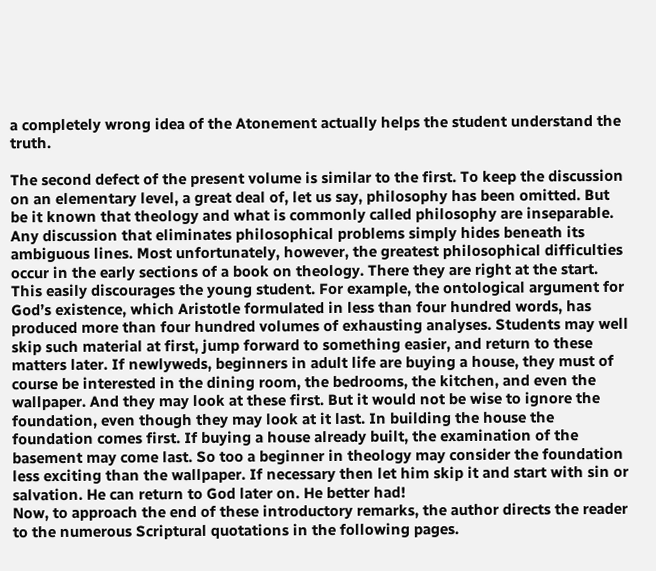a completely wrong idea of the Atonement actually helps the student understand the truth.

The second defect of the present volume is similar to the first. To keep the discussion on an elementary level, a great deal of, let us say, philosophy has been omitted. But be it known that theology and what is commonly called philosophy are inseparable. Any discussion that eliminates philosophical problems simply hides beneath its ambiguous lines. Most unfortunately, however, the greatest philosophical difficulties occur in the early sections of a book on theology. There they are right at the start. This easily discourages the young student. For example, the ontological argument for God’s existence, which Aristotle formulated in less than four hundred words, has produced more than four hundred volumes of exhausting analyses. Students may well skip such material at first, jump forward to something easier, and return to these matters later. If newlyweds, beginners in adult life are buying a house, they must of course be interested in the dining room, the bedrooms, the kitchen, and even the wallpaper. And they may look at these first. But it would not be wise to ignore the foundation, even though they may look at it last. In building the house the foundation comes first. If buying a house already built, the examination of the basement may come last. So too a beginner in theology may consider the foundation less exciting than the wallpaper. If necessary then let him skip it and start with sin or salvation. He can return to God later on. He better had!
Now, to approach the end of these introductory remarks, the author directs the reader to the numerous Scriptural quotations in the following pages.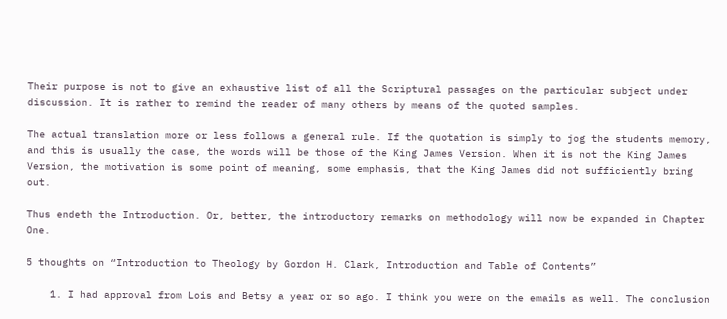Their purpose is not to give an exhaustive list of all the Scriptural passages on the particular subject under discussion. It is rather to remind the reader of many others by means of the quoted samples.

The actual translation more or less follows a general rule. If the quotation is simply to jog the students memory, and this is usually the case, the words will be those of the King James Version. When it is not the King James Version, the motivation is some point of meaning, some emphasis, that the King James did not sufficiently bring out.

Thus endeth the Introduction. Or, better, the introductory remarks on methodology will now be expanded in Chapter One.

5 thoughts on “Introduction to Theology by Gordon H. Clark, Introduction and Table of Contents”

    1. I had approval from Lois and Betsy a year or so ago. I think you were on the emails as well. The conclusion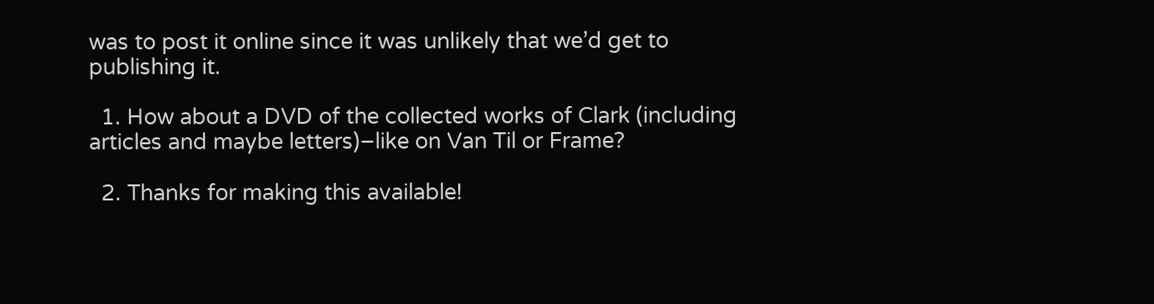was to post it online since it was unlikely that we’d get to publishing it.

  1. How about a DVD of the collected works of Clark (including articles and maybe letters)–like on Van Til or Frame?

  2. Thanks for making this available!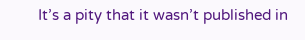It’s a pity that it wasn’t published in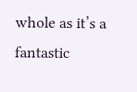whole as it’s a fantastic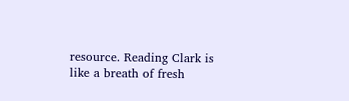resource. Reading Clark is like a breath of fresh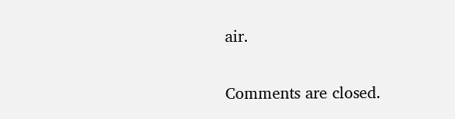air.

Comments are closed.